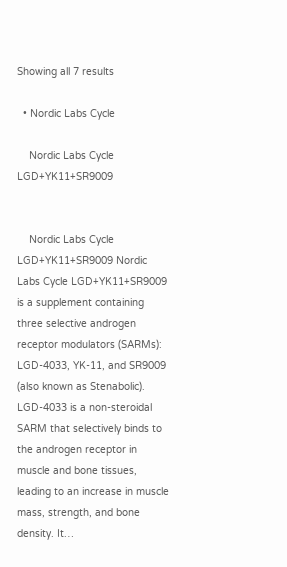Showing all 7 results

  • Nordic Labs Cycle

    Nordic Labs Cycle LGD+YK11+SR9009


    Nordic Labs Cycle LGD+YK11+SR9009 Nordic Labs Cycle LGD+YK11+SR9009 is a supplement containing three selective androgen receptor modulators (SARMs): LGD-4033, YK-11, and SR9009 (also known as Stenabolic). LGD-4033 is a non-steroidal SARM that selectively binds to the androgen receptor in muscle and bone tissues, leading to an increase in muscle mass, strength, and bone density. It…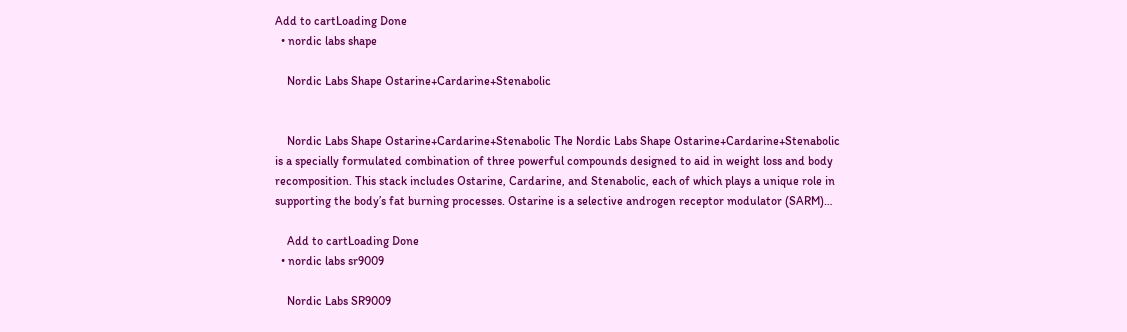Add to cartLoading Done
  • nordic labs shape

    Nordic Labs Shape Ostarine+Cardarine+Stenabolic


    Nordic Labs Shape Ostarine+Cardarine+Stenabolic The Nordic Labs Shape Ostarine+Cardarine+Stenabolic is a specially formulated combination of three powerful compounds designed to aid in weight loss and body recomposition. This stack includes Ostarine, Cardarine, and Stenabolic, each of which plays a unique role in supporting the body’s fat burning processes. Ostarine is a selective androgen receptor modulator (SARM)…

    Add to cartLoading Done
  • nordic labs sr9009

    Nordic Labs SR9009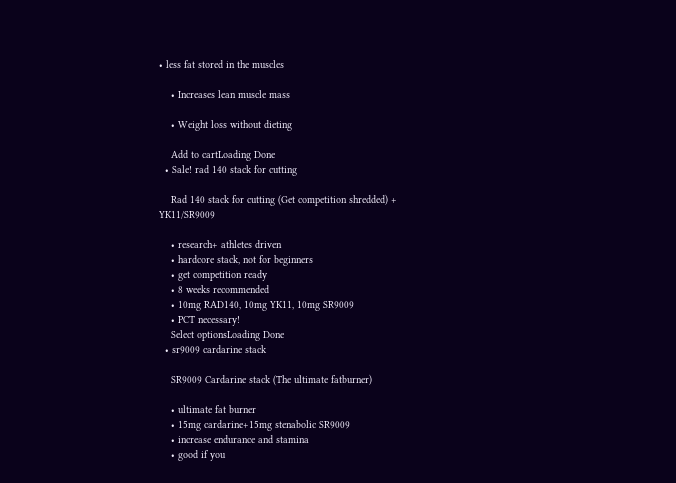• less fat stored in the muscles

    • Increases lean muscle mass

    • Weight loss without dieting

    Add to cartLoading Done
  • Sale! rad 140 stack for cutting

    Rad 140 stack for cutting (Get competition shredded) + YK11/SR9009

    • research+ athletes driven
    • hardcore stack, not for beginners
    • get competition ready
    • 8 weeks recommended
    • 10mg RAD140, 10mg YK11, 10mg SR9009
    • PCT necessary!
    Select optionsLoading Done
  • sr9009 cardarine stack

    SR9009 Cardarine stack (The ultimate fatburner)

    • ultimate fat burner
    • 15mg cardarine+15mg stenabolic SR9009
    • increase endurance and stamina
    • good if you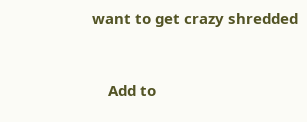want to get crazy shredded


    Add to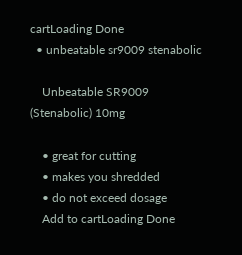cartLoading Done
  • unbeatable sr9009 stenabolic

    Unbeatable SR9009 (Stenabolic) 10mg

    • great for cutting
    • makes you shredded
    • do not exceed dosage
    Add to cartLoading Done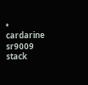• cardarine sr9009 stack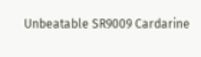Unbeatable SR9009 Cardarine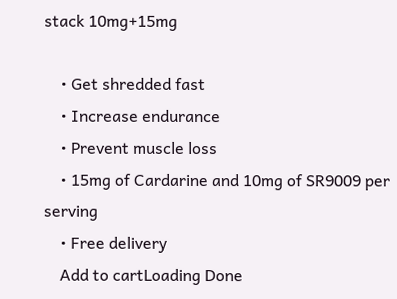stack 10mg+15mg

    • Get shredded fast
    • Increase endurance
    • Prevent muscle loss
    • 15mg of Cardarine and 10mg of SR9009 per serving
    • Free delivery
    Add to cartLoading Done